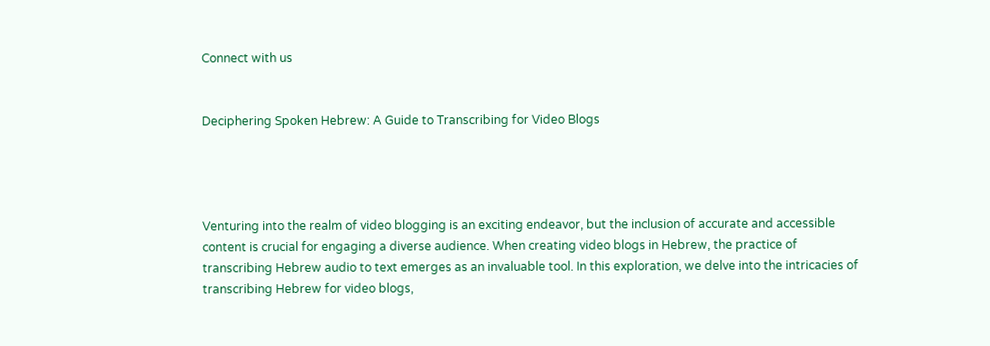Connect with us


Deciphering Spoken Hebrew: A Guide to Transcribing for Video Blogs




Venturing into the realm of video blogging is an exciting endeavor, but the inclusion of accurate and accessible content is crucial for engaging a diverse audience. When creating video blogs in Hebrew, the practice of transcribing Hebrew audio to text emerges as an invaluable tool. In this exploration, we delve into the intricacies of transcribing Hebrew for video blogs,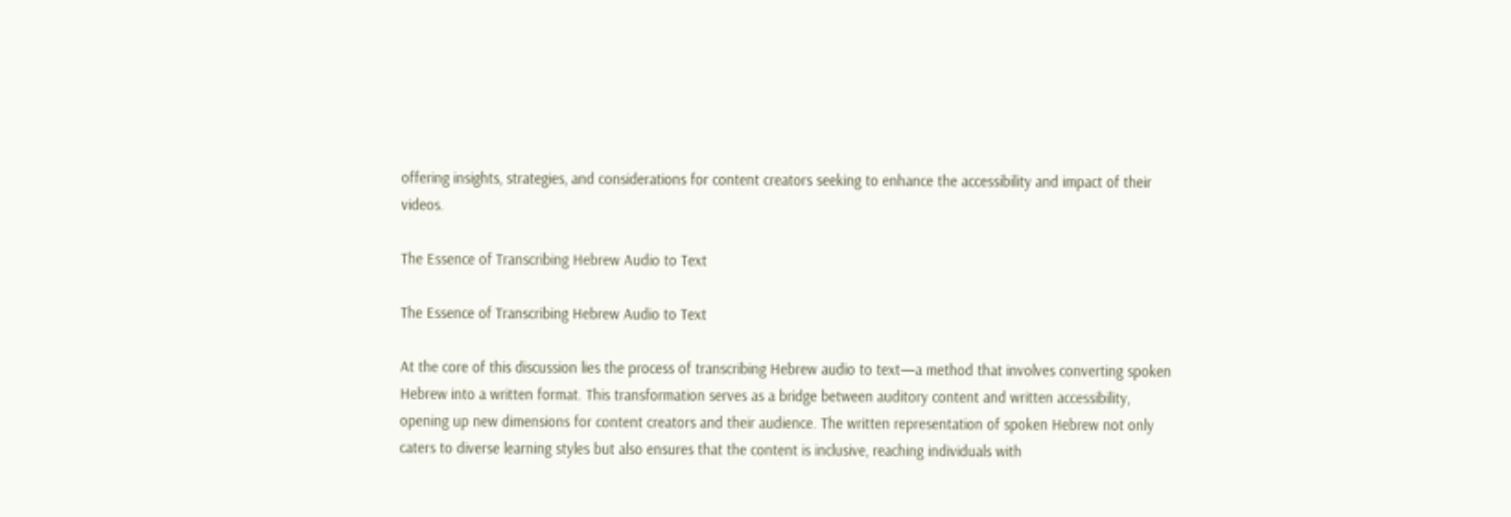offering insights, strategies, and considerations for content creators seeking to enhance the accessibility and impact of their videos.

The Essence of Transcribing Hebrew Audio to Text

The Essence of Transcribing Hebrew Audio to Text

At the core of this discussion lies the process of transcribing Hebrew audio to text—a method that involves converting spoken Hebrew into a written format. This transformation serves as a bridge between auditory content and written accessibility, opening up new dimensions for content creators and their audience. The written representation of spoken Hebrew not only caters to diverse learning styles but also ensures that the content is inclusive, reaching individuals with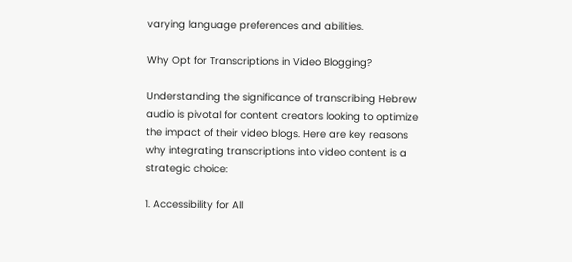varying language preferences and abilities.

Why Opt for Transcriptions in Video Blogging?

Understanding the significance of transcribing Hebrew audio is pivotal for content creators looking to optimize the impact of their video blogs. Here are key reasons why integrating transcriptions into video content is a strategic choice:

1. Accessibility for All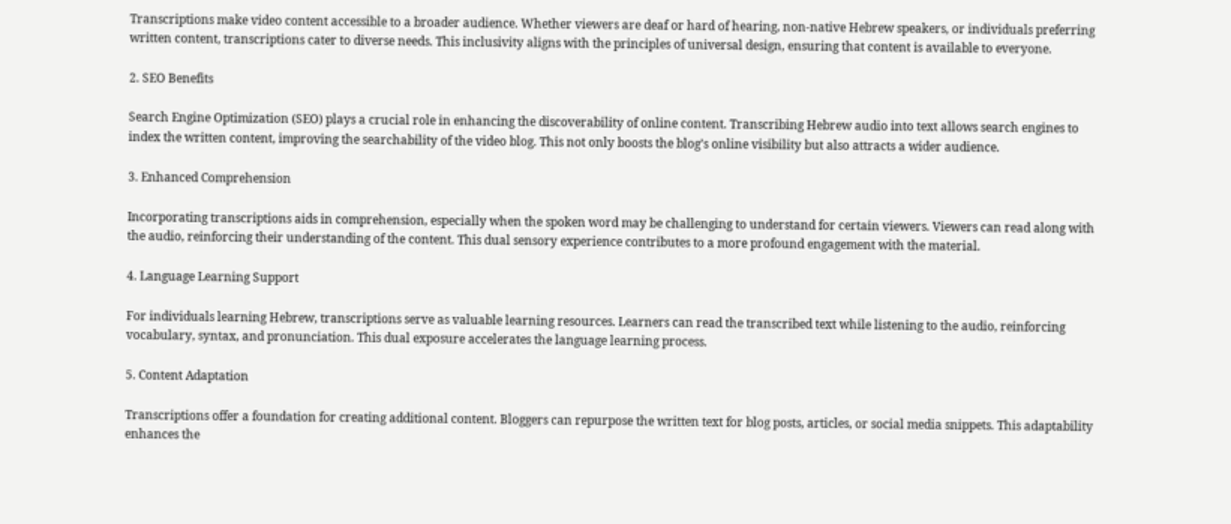Transcriptions make video content accessible to a broader audience. Whether viewers are deaf or hard of hearing, non-native Hebrew speakers, or individuals preferring written content, transcriptions cater to diverse needs. This inclusivity aligns with the principles of universal design, ensuring that content is available to everyone.

2. SEO Benefits

Search Engine Optimization (SEO) plays a crucial role in enhancing the discoverability of online content. Transcribing Hebrew audio into text allows search engines to index the written content, improving the searchability of the video blog. This not only boosts the blog’s online visibility but also attracts a wider audience.

3. Enhanced Comprehension

Incorporating transcriptions aids in comprehension, especially when the spoken word may be challenging to understand for certain viewers. Viewers can read along with the audio, reinforcing their understanding of the content. This dual sensory experience contributes to a more profound engagement with the material.

4. Language Learning Support

For individuals learning Hebrew, transcriptions serve as valuable learning resources. Learners can read the transcribed text while listening to the audio, reinforcing vocabulary, syntax, and pronunciation. This dual exposure accelerates the language learning process.

5. Content Adaptation

Transcriptions offer a foundation for creating additional content. Bloggers can repurpose the written text for blog posts, articles, or social media snippets. This adaptability enhances the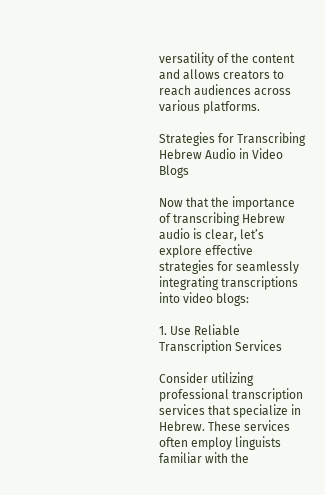versatility of the content and allows creators to reach audiences across various platforms.

Strategies for Transcribing Hebrew Audio in Video Blogs

Now that the importance of transcribing Hebrew audio is clear, let’s explore effective strategies for seamlessly integrating transcriptions into video blogs:

1. Use Reliable Transcription Services

Consider utilizing professional transcription services that specialize in Hebrew. These services often employ linguists familiar with the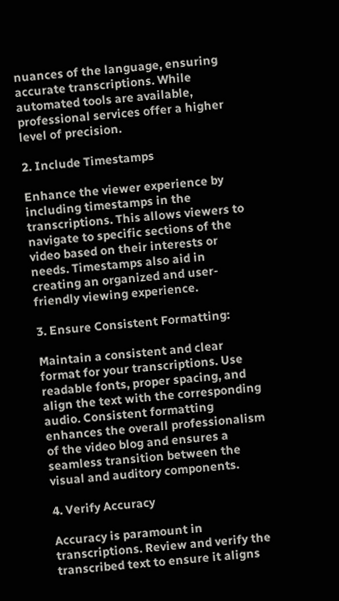nuances of the language, ensuring accurate transcriptions. While automated tools are available, professional services offer a higher level of precision.

2. Include Timestamps

Enhance the viewer experience by including timestamps in the transcriptions. This allows viewers to navigate to specific sections of the video based on their interests or needs. Timestamps also aid in creating an organized and user-friendly viewing experience.

3. Ensure Consistent Formatting:

Maintain a consistent and clear format for your transcriptions. Use readable fonts, proper spacing, and align the text with the corresponding audio. Consistent formatting enhances the overall professionalism of the video blog and ensures a seamless transition between the visual and auditory components.

4. Verify Accuracy

Accuracy is paramount in transcriptions. Review and verify the transcribed text to ensure it aligns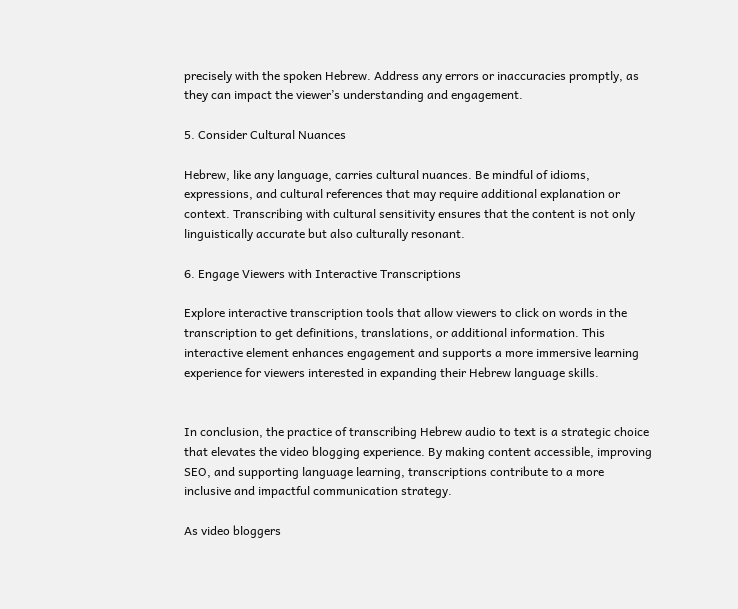precisely with the spoken Hebrew. Address any errors or inaccuracies promptly, as they can impact the viewer’s understanding and engagement.

5. Consider Cultural Nuances

Hebrew, like any language, carries cultural nuances. Be mindful of idioms, expressions, and cultural references that may require additional explanation or context. Transcribing with cultural sensitivity ensures that the content is not only linguistically accurate but also culturally resonant.

6. Engage Viewers with Interactive Transcriptions

Explore interactive transcription tools that allow viewers to click on words in the transcription to get definitions, translations, or additional information. This interactive element enhances engagement and supports a more immersive learning experience for viewers interested in expanding their Hebrew language skills.


In conclusion, the practice of transcribing Hebrew audio to text is a strategic choice that elevates the video blogging experience. By making content accessible, improving SEO, and supporting language learning, transcriptions contribute to a more inclusive and impactful communication strategy.

As video bloggers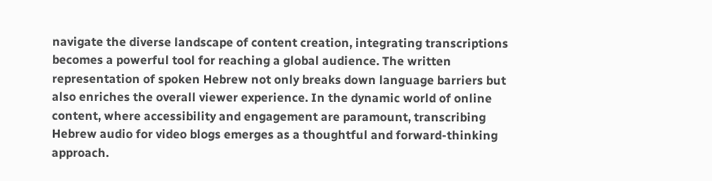navigate the diverse landscape of content creation, integrating transcriptions becomes a powerful tool for reaching a global audience. The written representation of spoken Hebrew not only breaks down language barriers but also enriches the overall viewer experience. In the dynamic world of online content, where accessibility and engagement are paramount, transcribing Hebrew audio for video blogs emerges as a thoughtful and forward-thinking approach.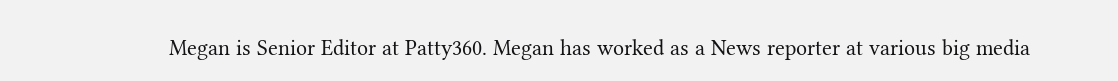Megan is Senior Editor at Patty360. Megan has worked as a News reporter at various big media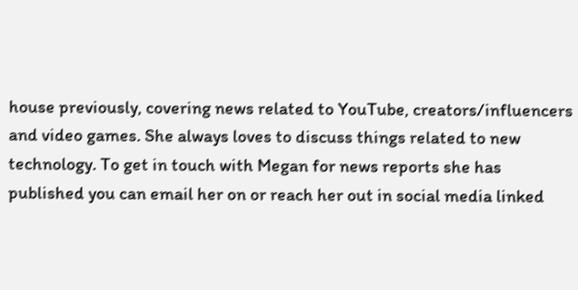house previously, covering news related to YouTube, creators/influencers and video games. She always loves to discuss things related to new technology. To get in touch with Megan for news reports she has published you can email her on or reach her out in social media linked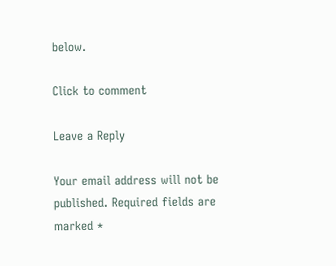below.

Click to comment

Leave a Reply

Your email address will not be published. Required fields are marked *